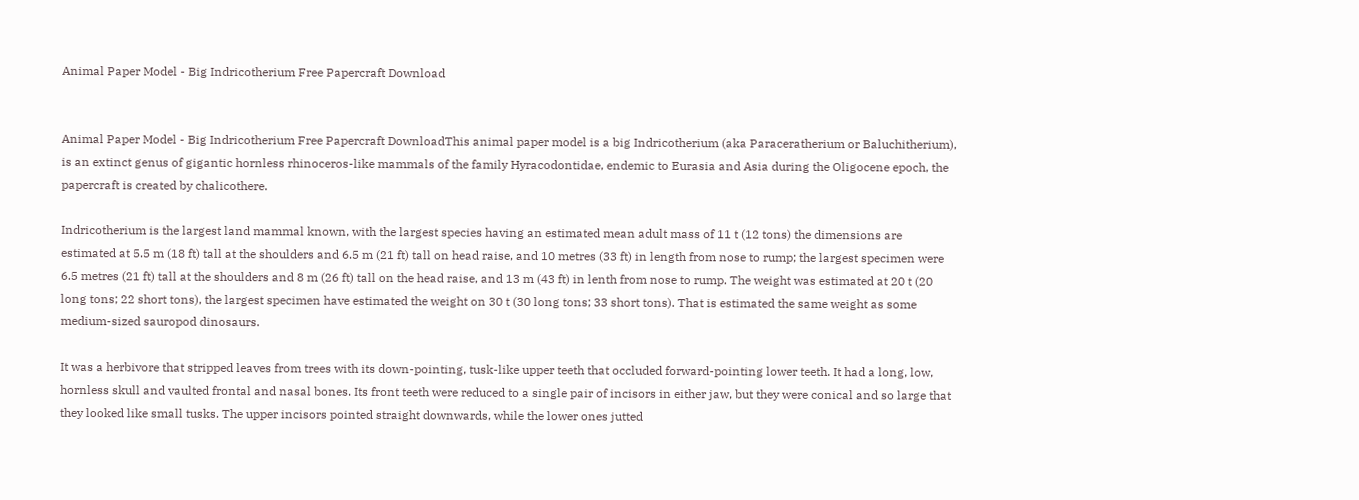Animal Paper Model - Big Indricotherium Free Papercraft Download


Animal Paper Model - Big Indricotherium Free Papercraft DownloadThis animal paper model is a big Indricotherium (aka Paraceratherium or Baluchitherium), is an extinct genus of gigantic hornless rhinoceros-like mammals of the family Hyracodontidae, endemic to Eurasia and Asia during the Oligocene epoch, the papercraft is created by chalicothere.

Indricotherium is the largest land mammal known, with the largest species having an estimated mean adult mass of 11 t (12 tons) the dimensions are estimated at 5.5 m (18 ft) tall at the shoulders and 6.5 m (21 ft) tall on head raise, and 10 metres (33 ft) in length from nose to rump; the largest specimen were 6.5 metres (21 ft) tall at the shoulders and 8 m (26 ft) tall on the head raise, and 13 m (43 ft) in lenth from nose to rump. The weight was estimated at 20 t (20 long tons; 22 short tons), the largest specimen have estimated the weight on 30 t (30 long tons; 33 short tons). That is estimated the same weight as some medium-sized sauropod dinosaurs.

It was a herbivore that stripped leaves from trees with its down-pointing, tusk-like upper teeth that occluded forward-pointing lower teeth. It had a long, low, hornless skull and vaulted frontal and nasal bones. Its front teeth were reduced to a single pair of incisors in either jaw, but they were conical and so large that they looked like small tusks. The upper incisors pointed straight downwards, while the lower ones jutted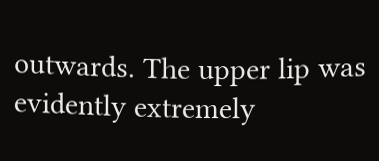outwards. The upper lip was evidently extremely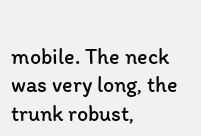mobile. The neck was very long, the trunk robust,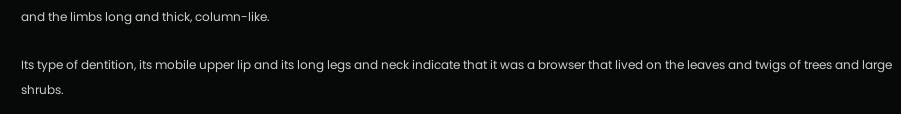and the limbs long and thick, column-like.

Its type of dentition, its mobile upper lip and its long legs and neck indicate that it was a browser that lived on the leaves and twigs of trees and large shrubs.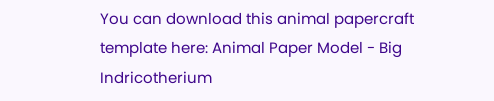You can download this animal papercraft template here: Animal Paper Model - Big Indricotherium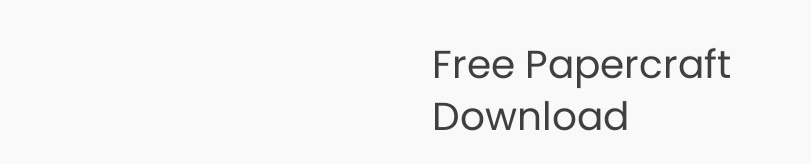Free Papercraft Download